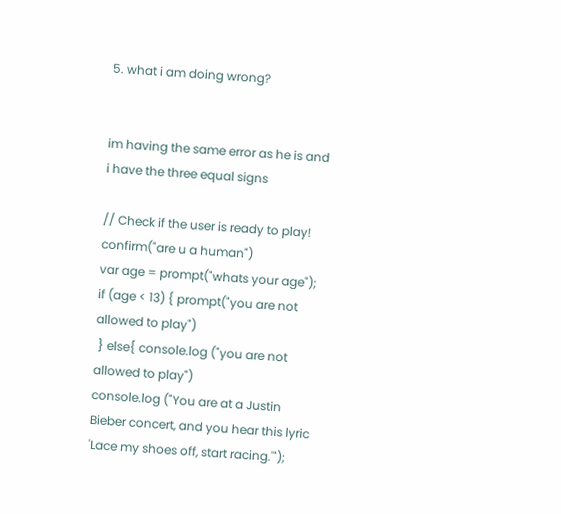5. what i am doing wrong?


im having the same error as he is and i have the three equal signs

// Check if the user is ready to play!
confirm("are u a human")
var age = prompt("whats your age");
if (age < 13) { prompt("you are not allowed to play")
 } else{ console.log ("you are not allowed to play")
console.log ("You are at a Justin Bieber concert, and you hear this lyric 'Lace my shoes off, start racing.'");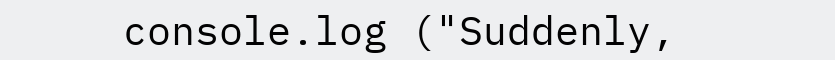console.log ("Suddenly,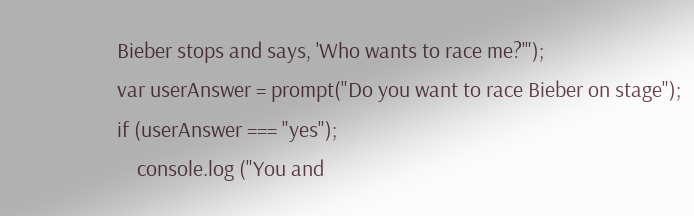Bieber stops and says, 'Who wants to race me?'");
var userAnswer = prompt("Do you want to race Bieber on stage");
if (userAnswer === "yes");
    console.log ("You and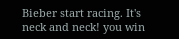Bieber start racing. It's neck and neck! you win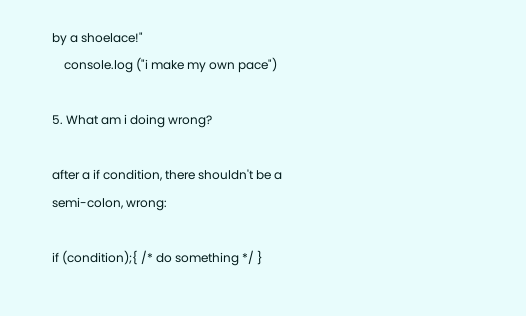by a shoelace!"
    console.log ("i make my own pace")

5. What am i doing wrong?

after a if condition, there shouldn't be a semi-colon, wrong:

if (condition);{ /* do something */ }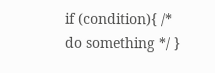if (condition){ /* do something */ }